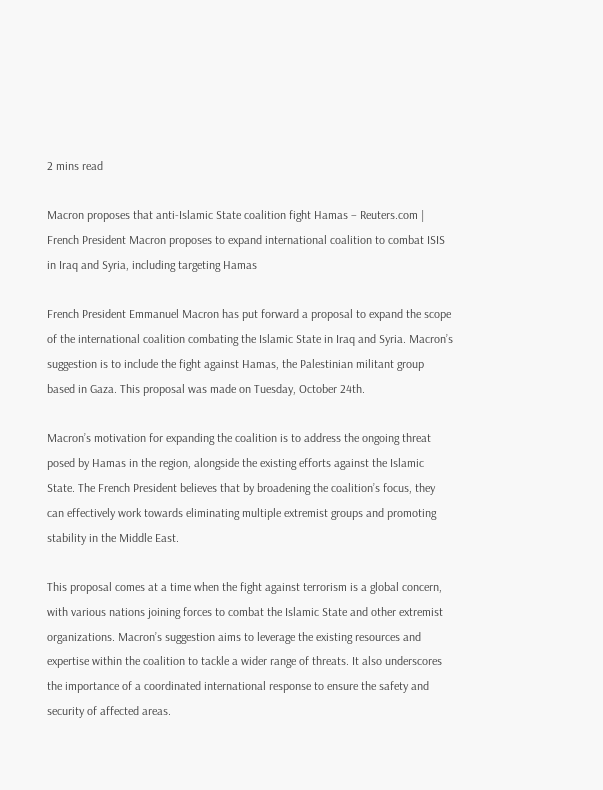2 mins read

Macron proposes that anti-Islamic State coalition fight Hamas – Reuters.com | French President Macron proposes to expand international coalition to combat ISIS in Iraq and Syria, including targeting Hamas

French President Emmanuel Macron has put forward a proposal to expand the scope of the international coalition combating the Islamic State in Iraq and Syria. Macron’s suggestion is to include the fight against Hamas, the Palestinian militant group based in Gaza. This proposal was made on Tuesday, October 24th.

Macron’s motivation for expanding the coalition is to address the ongoing threat posed by Hamas in the region, alongside the existing efforts against the Islamic State. The French President believes that by broadening the coalition’s focus, they can effectively work towards eliminating multiple extremist groups and promoting stability in the Middle East.

This proposal comes at a time when the fight against terrorism is a global concern, with various nations joining forces to combat the Islamic State and other extremist organizations. Macron’s suggestion aims to leverage the existing resources and expertise within the coalition to tackle a wider range of threats. It also underscores the importance of a coordinated international response to ensure the safety and security of affected areas.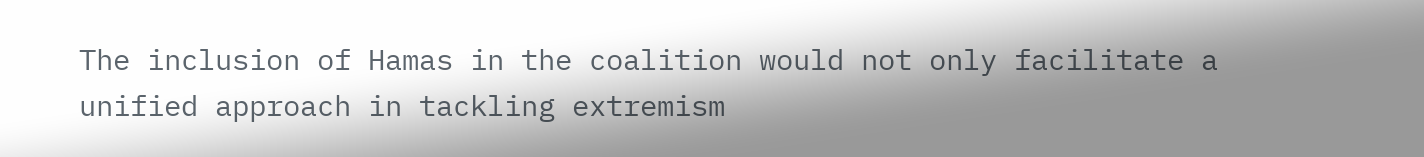The inclusion of Hamas in the coalition would not only facilitate a unified approach in tackling extremism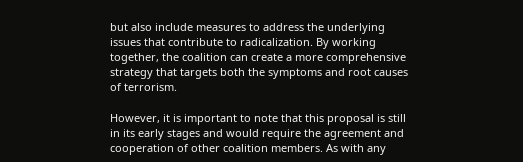but also include measures to address the underlying issues that contribute to radicalization. By working together, the coalition can create a more comprehensive strategy that targets both the symptoms and root causes of terrorism.

However, it is important to note that this proposal is still in its early stages and would require the agreement and cooperation of other coalition members. As with any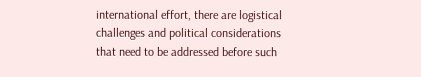international effort, there are logistical challenges and political considerations that need to be addressed before such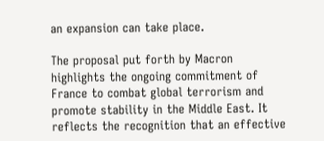an expansion can take place.

The proposal put forth by Macron highlights the ongoing commitment of France to combat global terrorism and promote stability in the Middle East. It reflects the recognition that an effective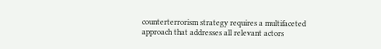counterterrorism strategy requires a multifaceted approach that addresses all relevant actors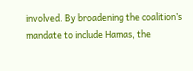involved. By broadening the coalition’s mandate to include Hamas, the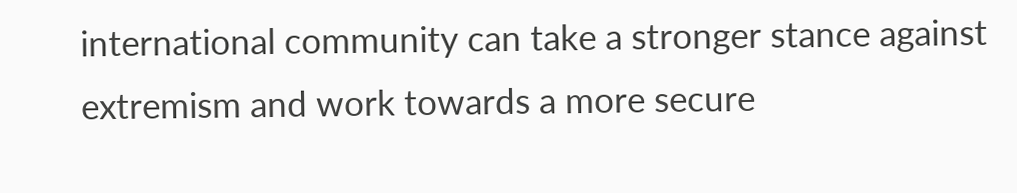international community can take a stronger stance against extremism and work towards a more secure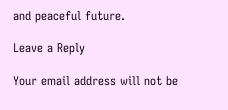and peaceful future.

Leave a Reply

Your email address will not be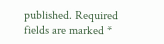published. Required fields are marked *